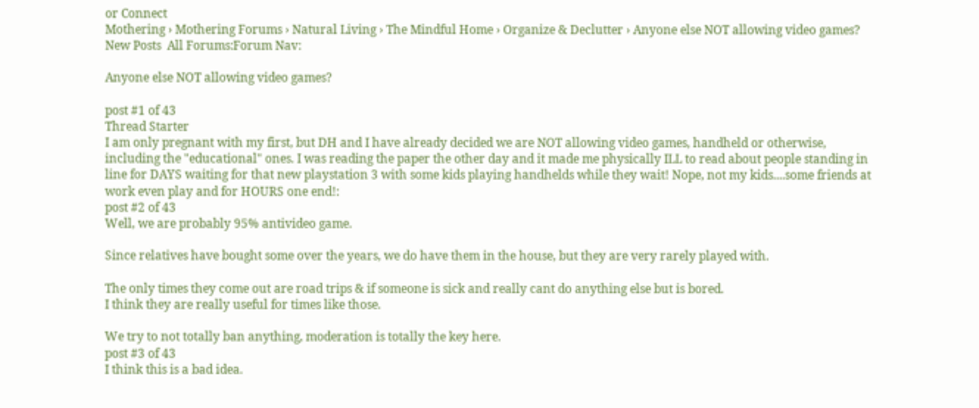or Connect
Mothering › Mothering Forums › Natural Living › The Mindful Home › Organize & Declutter › Anyone else NOT allowing video games?
New Posts  All Forums:Forum Nav:

Anyone else NOT allowing video games?

post #1 of 43
Thread Starter
I am only pregnant with my first, but DH and I have already decided we are NOT allowing video games, handheld or otherwise, including the "educational" ones. I was reading the paper the other day and it made me physically ILL to read about people standing in line for DAYS waiting for that new playstation 3 with some kids playing handhelds while they wait! Nope, not my kids....some friends at work even play and for HOURS one end!:
post #2 of 43
Well, we are probably 95% antivideo game.

Since relatives have bought some over the years, we do have them in the house, but they are very rarely played with.

The only times they come out are road trips & if someone is sick and really cant do anything else but is bored.
I think they are really useful for times like those.

We try to not totally ban anything, moderation is totally the key here.
post #3 of 43
I think this is a bad idea.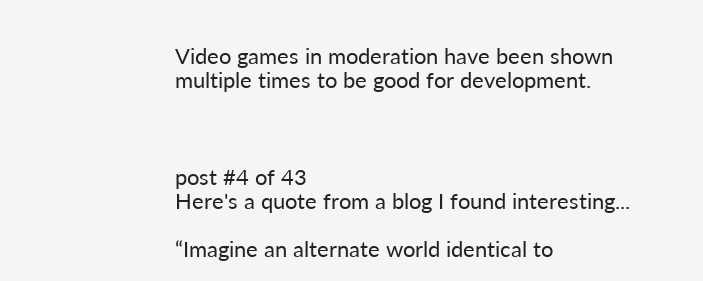Video games in moderation have been shown multiple times to be good for development.



post #4 of 43
Here's a quote from a blog I found interesting...

“Imagine an alternate world identical to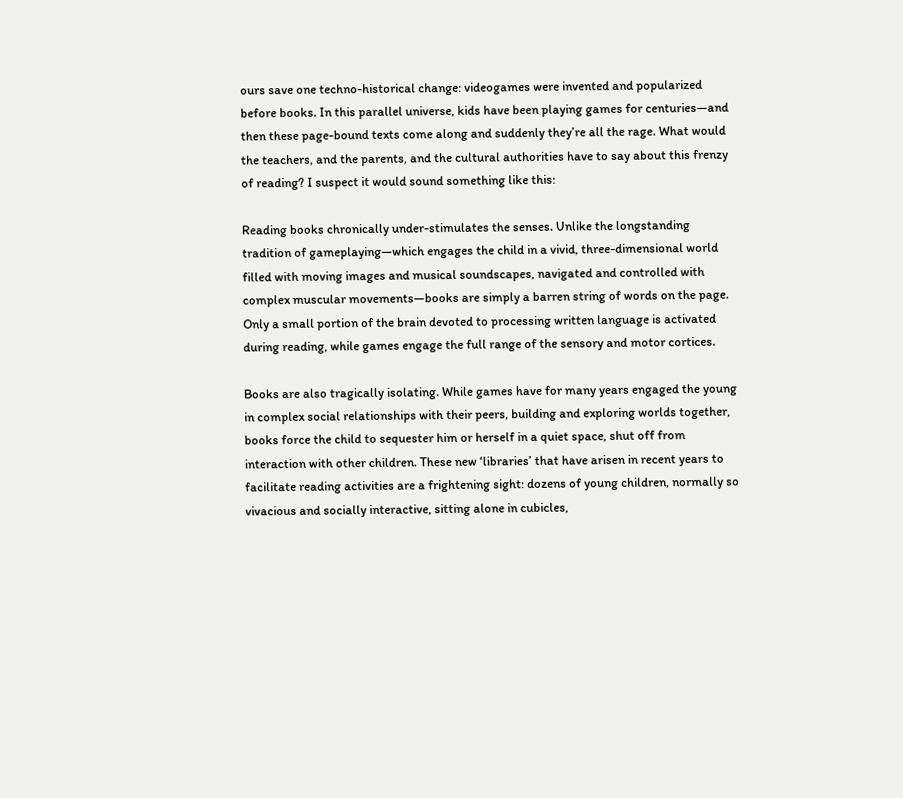ours save one techno-historical change: videogames were invented and popularized before books. In this parallel universe, kids have been playing games for centuries—and then these page-bound texts come along and suddenly they’re all the rage. What would the teachers, and the parents, and the cultural authorities have to say about this frenzy of reading? I suspect it would sound something like this:

Reading books chronically under-stimulates the senses. Unlike the longstanding tradition of gameplaying—which engages the child in a vivid, three-dimensional world filled with moving images and musical soundscapes, navigated and controlled with complex muscular movements—books are simply a barren string of words on the page. Only a small portion of the brain devoted to processing written language is activated during reading, while games engage the full range of the sensory and motor cortices.

Books are also tragically isolating. While games have for many years engaged the young in complex social relationships with their peers, building and exploring worlds together, books force the child to sequester him or herself in a quiet space, shut off from interaction with other children. These new ‘libraries’ that have arisen in recent years to facilitate reading activities are a frightening sight: dozens of young children, normally so vivacious and socially interactive, sitting alone in cubicles,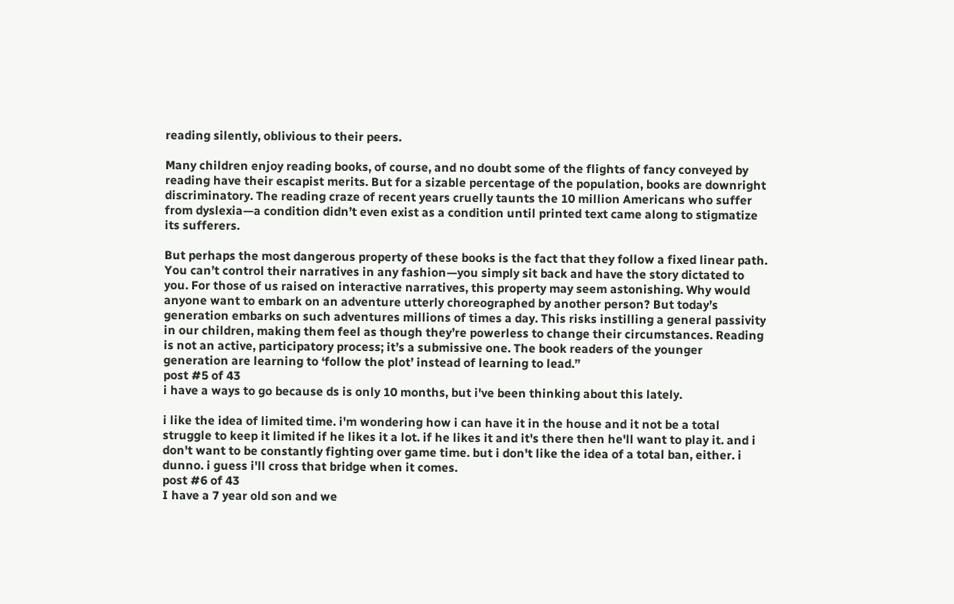reading silently, oblivious to their peers.

Many children enjoy reading books, of course, and no doubt some of the flights of fancy conveyed by reading have their escapist merits. But for a sizable percentage of the population, books are downright discriminatory. The reading craze of recent years cruelly taunts the 10 million Americans who suffer from dyslexia—a condition didn’t even exist as a condition until printed text came along to stigmatize its sufferers.

But perhaps the most dangerous property of these books is the fact that they follow a fixed linear path. You can’t control their narratives in any fashion—you simply sit back and have the story dictated to you. For those of us raised on interactive narratives, this property may seem astonishing. Why would anyone want to embark on an adventure utterly choreographed by another person? But today’s generation embarks on such adventures millions of times a day. This risks instilling a general passivity in our children, making them feel as though they’re powerless to change their circumstances. Reading is not an active, participatory process; it’s a submissive one. The book readers of the younger generation are learning to ‘follow the plot’ instead of learning to lead.”
post #5 of 43
i have a ways to go because ds is only 10 months, but i've been thinking about this lately.

i like the idea of limited time. i'm wondering how i can have it in the house and it not be a total struggle to keep it limited if he likes it a lot. if he likes it and it's there then he'll want to play it. and i don't want to be constantly fighting over game time. but i don't like the idea of a total ban, either. i dunno. i guess i'll cross that bridge when it comes.
post #6 of 43
I have a 7 year old son and we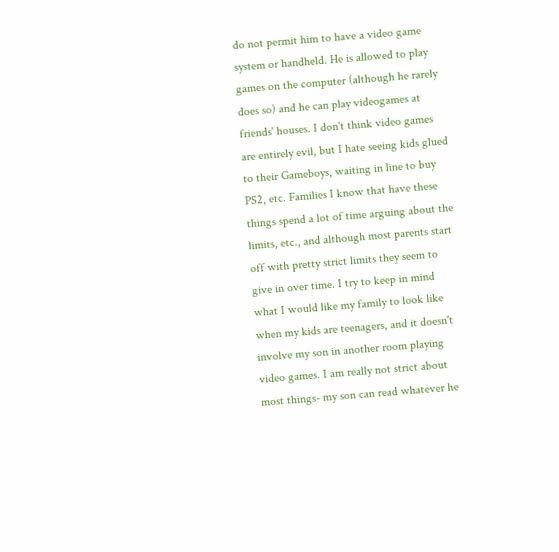do not permit him to have a video game system or handheld. He is allowed to play games on the computer (although he rarely does so) and he can play videogames at friends' houses. I don't think video games are entirely evil, but I hate seeing kids glued to their Gameboys, waiting in line to buy PS2, etc. Families I know that have these things spend a lot of time arguing about the limits, etc., and although most parents start off with pretty strict limits they seem to give in over time. I try to keep in mind what I would like my family to look like when my kids are teenagers, and it doesn't involve my son in another room playing video games. I am really not strict about most things- my son can read whatever he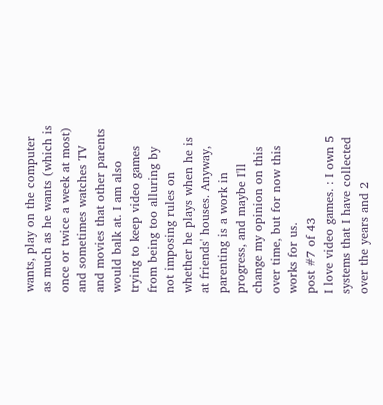wants, play on the computer as much as he wants (which is once or twice a week at most) and sometimes watches TV and movies that other parents would balk at. I am also trying to keep video games from being too alluring by not imposing rules on whether he plays when he is at friends' houses. Anyway, parenting is a work in progress, and maybe I'll change my opinion on this over time, but for now this works for us.
post #7 of 43
I love video games. : I own 5 systems that I have collected over the years and 2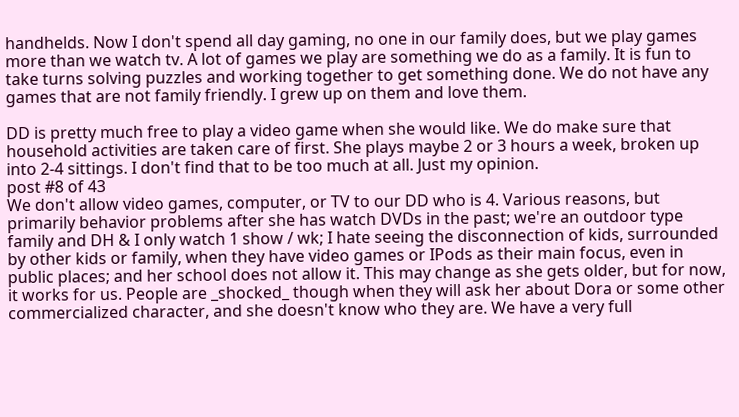handhelds. Now I don't spend all day gaming, no one in our family does, but we play games more than we watch tv. A lot of games we play are something we do as a family. It is fun to take turns solving puzzles and working together to get something done. We do not have any games that are not family friendly. I grew up on them and love them.

DD is pretty much free to play a video game when she would like. We do make sure that household activities are taken care of first. She plays maybe 2 or 3 hours a week, broken up into 2-4 sittings. I don't find that to be too much at all. Just my opinion.
post #8 of 43
We don't allow video games, computer, or TV to our DD who is 4. Various reasons, but primarily behavior problems after she has watch DVDs in the past; we're an outdoor type family and DH & I only watch 1 show / wk; I hate seeing the disconnection of kids, surrounded by other kids or family, when they have video games or IPods as their main focus, even in public places; and her school does not allow it. This may change as she gets older, but for now, it works for us. People are _shocked_ though when they will ask her about Dora or some other commercialized character, and she doesn't know who they are. We have a very full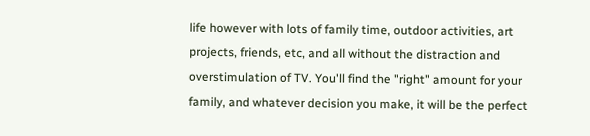life however with lots of family time, outdoor activities, art projects, friends, etc, and all without the distraction and overstimulation of TV. You'll find the "right" amount for your family, and whatever decision you make, it will be the perfect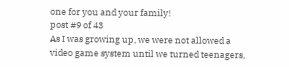one for you and your family!
post #9 of 43
As I was growing up, we were not allowed a video game system until we turned teenagers,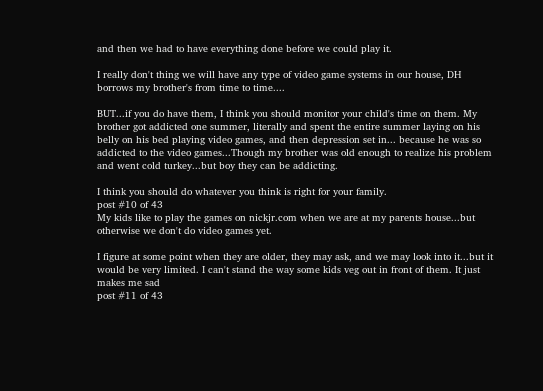and then we had to have everything done before we could play it.

I really don't thing we will have any type of video game systems in our house, DH borrows my brother's from time to time....

BUT...if you do have them, I think you should monitor your child's time on them. My brother got addicted one summer, literally and spent the entire summer laying on his belly on his bed playing video games, and then depression set in... because he was so addicted to the video games...Though my brother was old enough to realize his problem and went cold turkey...but boy they can be addicting.

I think you should do whatever you think is right for your family.
post #10 of 43
My kids like to play the games on nickjr.com when we are at my parents house...but otherwise we don't do video games yet.

I figure at some point when they are older, they may ask, and we may look into it...but it would be very limited. I can't stand the way some kids veg out in front of them. It just makes me sad
post #11 of 43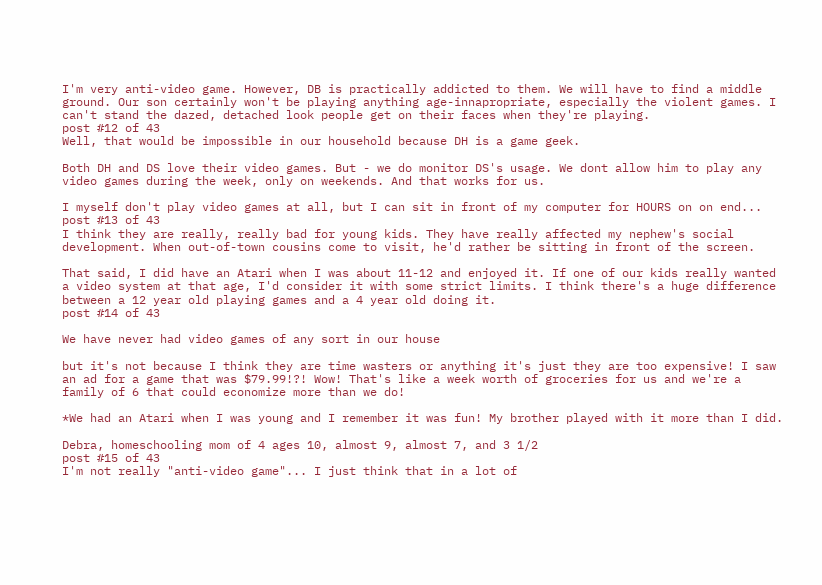I'm very anti-video game. However, DB is practically addicted to them. We will have to find a middle ground. Our son certainly won't be playing anything age-innapropriate, especially the violent games. I can't stand the dazed, detached look people get on their faces when they're playing.
post #12 of 43
Well, that would be impossible in our household because DH is a game geek.

Both DH and DS love their video games. But - we do monitor DS's usage. We dont allow him to play any video games during the week, only on weekends. And that works for us.

I myself don't play video games at all, but I can sit in front of my computer for HOURS on on end...
post #13 of 43
I think they are really, really bad for young kids. They have really affected my nephew's social development. When out-of-town cousins come to visit, he'd rather be sitting in front of the screen.

That said, I did have an Atari when I was about 11-12 and enjoyed it. If one of our kids really wanted a video system at that age, I'd consider it with some strict limits. I think there's a huge difference between a 12 year old playing games and a 4 year old doing it.
post #14 of 43

We have never had video games of any sort in our house

but it's not because I think they are time wasters or anything it's just they are too expensive! I saw an ad for a game that was $79.99!?! Wow! That's like a week worth of groceries for us and we're a family of 6 that could economize more than we do!

*We had an Atari when I was young and I remember it was fun! My brother played with it more than I did.

Debra, homeschooling mom of 4 ages 10, almost 9, almost 7, and 3 1/2
post #15 of 43
I'm not really "anti-video game"... I just think that in a lot of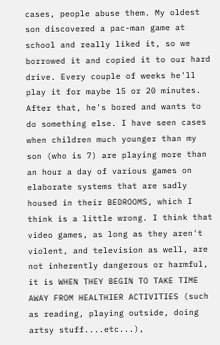cases, people abuse them. My oldest son discovered a pac-man game at school and really liked it, so we borrowed it and copied it to our hard drive. Every couple of weeks he'll play it for maybe 15 or 20 minutes. After that, he's bored and wants to do something else. I have seen cases when children much younger than my son (who is 7) are playing more than an hour a day of various games on elaborate systems that are sadly housed in their BEDROOMS, which I think is a little wrong. I think that video games, as long as they aren't violent, and television as well, are not inherently dangerous or harmful, it is WHEN THEY BEGIN TO TAKE TIME AWAY FROM HEALTHIER ACTIVITIES (such as reading, playing outside, doing artsy stuff....etc...),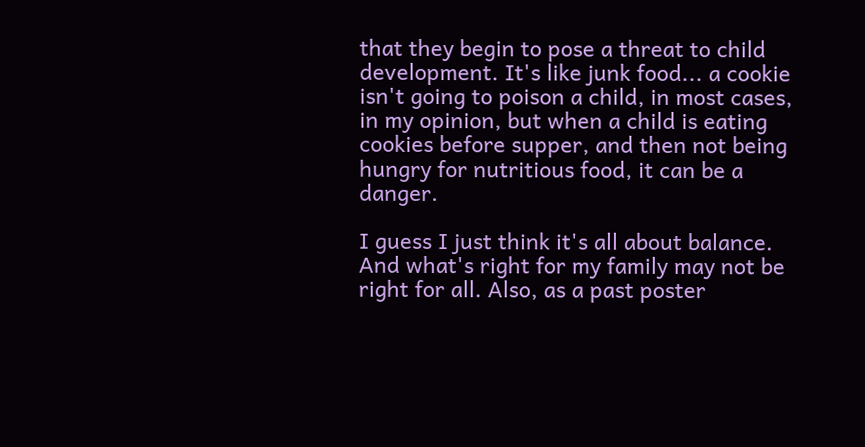that they begin to pose a threat to child development. It's like junk food... a cookie isn't going to poison a child, in most cases, in my opinion, but when a child is eating cookies before supper, and then not being hungry for nutritious food, it can be a danger.

I guess I just think it's all about balance. And what's right for my family may not be right for all. Also, as a past poster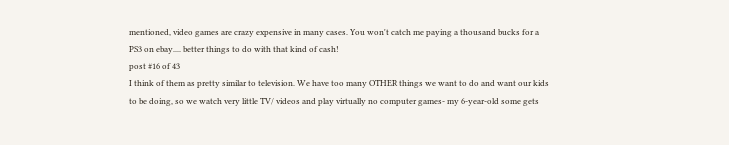mentioned, video games are crazy expensive in many cases. You won't catch me paying a thousand bucks for a PS3 on ebay.... better things to do with that kind of cash!
post #16 of 43
I think of them as pretty similar to television. We have too many OTHER things we want to do and want our kids to be doing, so we watch very little TV/ videos and play virtually no computer games- my 6-year-old some gets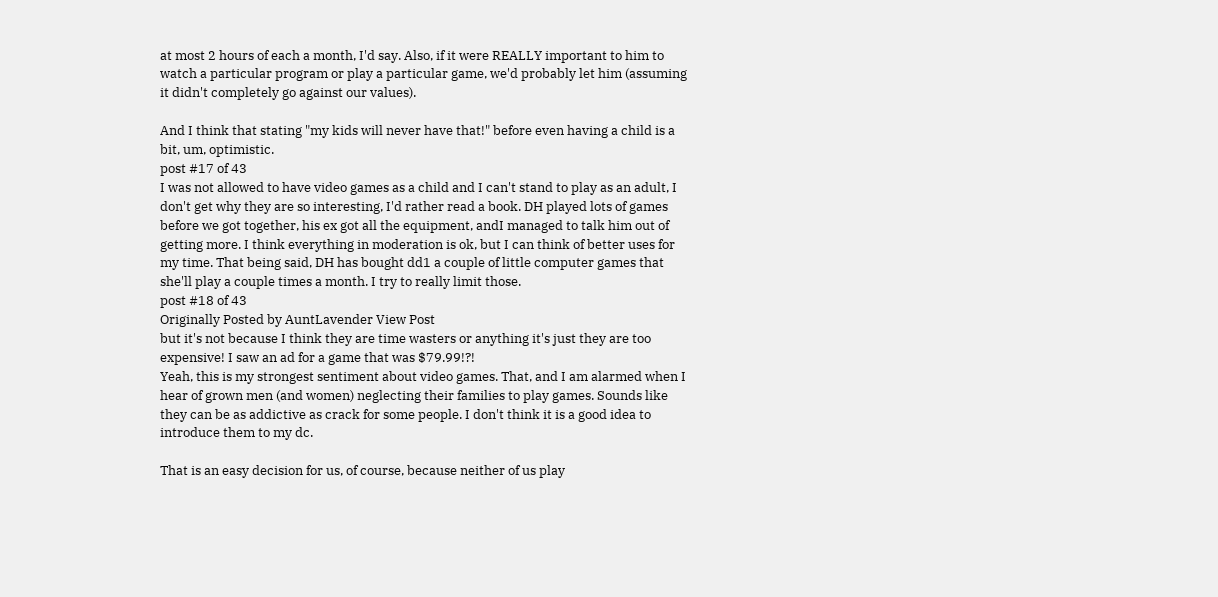at most 2 hours of each a month, I'd say. Also, if it were REALLY important to him to watch a particular program or play a particular game, we'd probably let him (assuming it didn't completely go against our values).

And I think that stating "my kids will never have that!" before even having a child is a bit, um, optimistic.
post #17 of 43
I was not allowed to have video games as a child and I can't stand to play as an adult, I don't get why they are so interesting, I'd rather read a book. DH played lots of games before we got together, his ex got all the equipment, andI managed to talk him out of getting more. I think everything in moderation is ok, but I can think of better uses for my time. That being said, DH has bought dd1 a couple of little computer games that she'll play a couple times a month. I try to really limit those.
post #18 of 43
Originally Posted by AuntLavender View Post
but it's not because I think they are time wasters or anything it's just they are too expensive! I saw an ad for a game that was $79.99!?!
Yeah, this is my strongest sentiment about video games. That, and I am alarmed when I hear of grown men (and women) neglecting their families to play games. Sounds like they can be as addictive as crack for some people. I don't think it is a good idea to introduce them to my dc.

That is an easy decision for us, of course, because neither of us play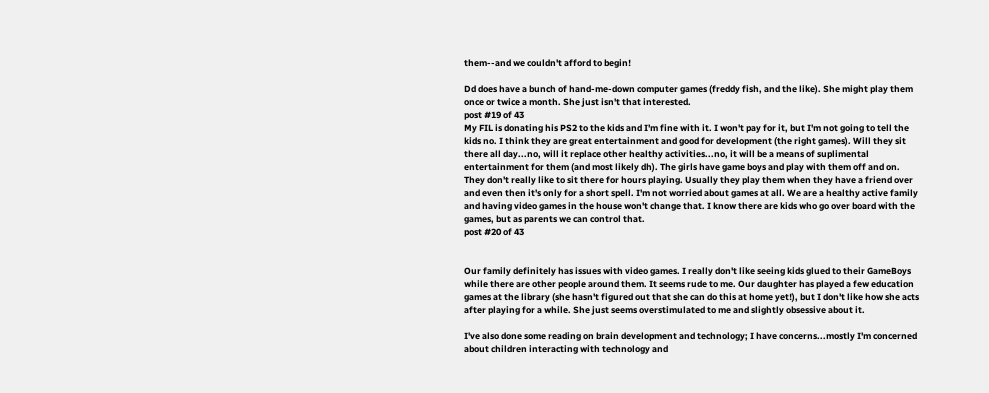them--and we couldn't afford to begin!

Dd does have a bunch of hand-me-down computer games (freddy fish, and the like). She might play them once or twice a month. She just isn't that interested.
post #19 of 43
My FIL is donating his PS2 to the kids and I'm fine with it. I won't pay for it, but I'm not going to tell the kids no. I think they are great entertainment and good for development (the right games). Will they sit there all day...no, will it replace other healthy activities...no, it will be a means of suplimental entertainment for them (and most likely dh). The girls have game boys and play with them off and on. They don't really like to sit there for hours playing. Usually they play them when they have a friend over and even then it's only for a short spell. I'm not worried about games at all. We are a healthy active family and having video games in the house won't change that. I know there are kids who go over board with the games, but as parents we can control that.
post #20 of 43


Our family definitely has issues with video games. I really don't like seeing kids glued to their GameBoys while there are other people around them. It seems rude to me. Our daughter has played a few education games at the library (she hasn't figured out that she can do this at home yet!), but I don't like how she acts after playing for a while. She just seems overstimulated to me and slightly obsessive about it.

I've also done some reading on brain development and technology; I have concerns...mostly I'm concerned about children interacting with technology and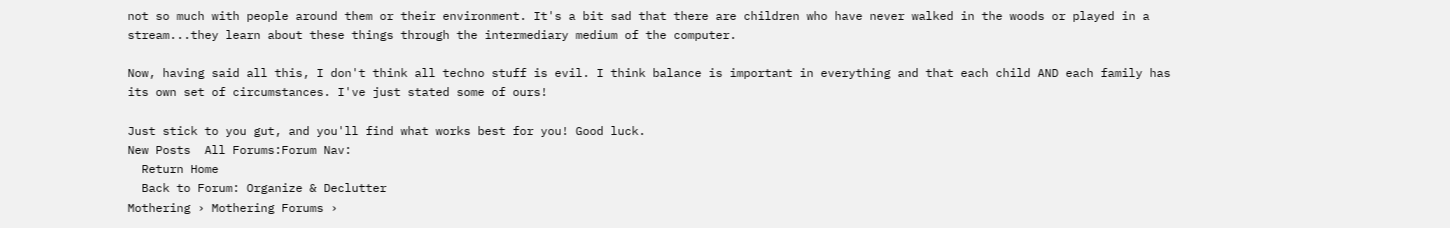not so much with people around them or their environment. It's a bit sad that there are children who have never walked in the woods or played in a stream...they learn about these things through the intermediary medium of the computer.

Now, having said all this, I don't think all techno stuff is evil. I think balance is important in everything and that each child AND each family has its own set of circumstances. I've just stated some of ours!

Just stick to you gut, and you'll find what works best for you! Good luck.
New Posts  All Forums:Forum Nav:
  Return Home
  Back to Forum: Organize & Declutter
Mothering › Mothering Forums ›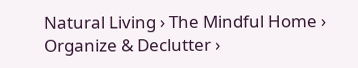Natural Living › The Mindful Home › Organize & Declutter ›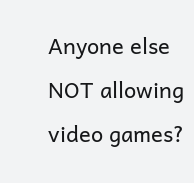Anyone else NOT allowing video games?